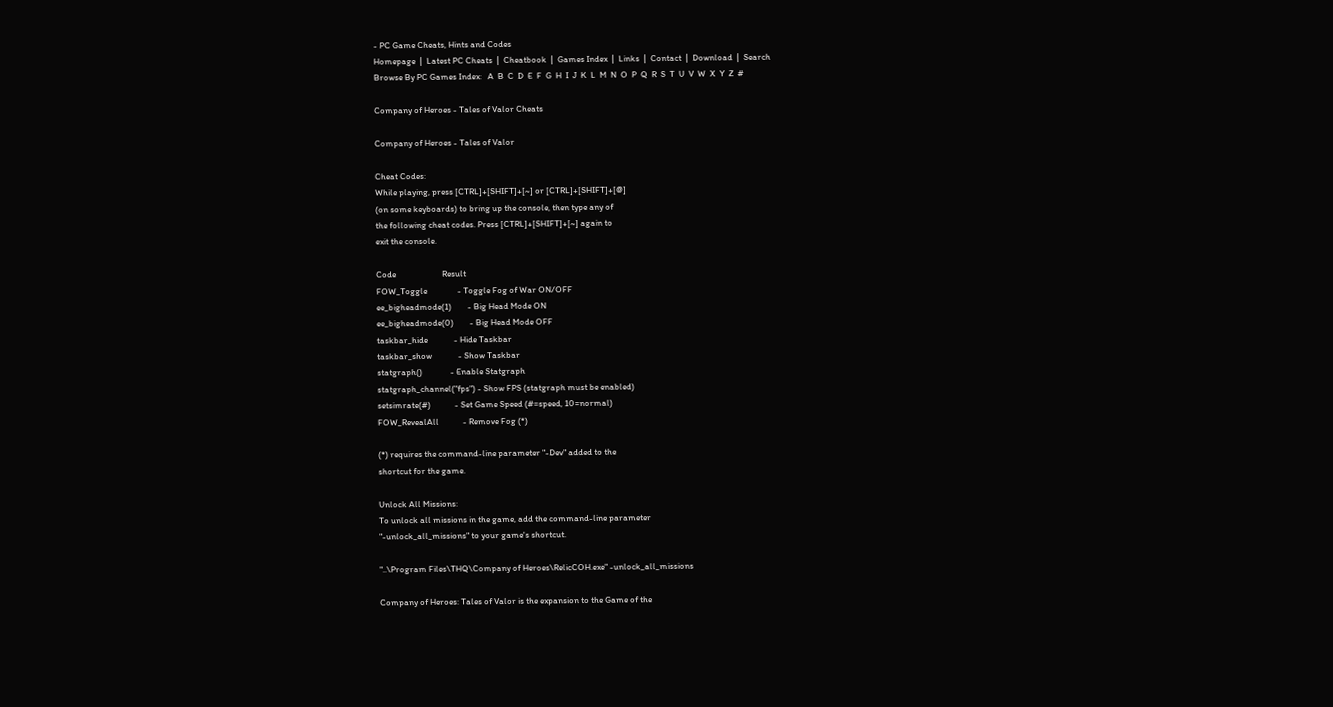- PC Game Cheats, Hints and Codes
Homepage  |  Latest PC Cheats  |  Cheatbook  |  Games Index  |  Links  |  Contact  |  Download  |  Search
Browse By PC Games Index:   A  B  C  D  E  F  G  H  I  J  K  L  M  N  O  P  Q  R  S  T  U  V  W  X  Y  Z  #

Company of Heroes - Tales of Valor Cheats

Company of Heroes - Tales of Valor

Cheat Codes:
While playing, press [CTRL]+[SHIFT]+[~] or [CTRL]+[SHIFT]+[@]
(on some keyboards) to bring up the console, then type any of
the following cheat codes. Press [CTRL]+[SHIFT]+[~] again to
exit the console.

Code                       Result
FOW_Toggle               - Toggle Fog of War ON/OFF
ee_bigheadmode(1)        - Big Head Mode ON
ee_bigheadmode(0)        - Big Head Mode OFF
taskbar_hide             - Hide Taskbar
taskbar_show             - Show Taskbar
statgraph()              - Enable Statgraph
statgraph_channel("fps") - Show FPS (statgraph must be enabled)
setsimrate(#)            - Set Game Speed (#=speed, 10=normal)
FOW_RevealAll            - Remove Fog (*)

(*) requires the command-line parameter "-Dev" added to the
shortcut for the game.

Unlock All Missions:
To unlock all missions in the game, add the command-line parameter
"-unlock_all_missions" to your game's shortcut.

"..\Program Files\THQ\Company of Heroes\RelicCOH.exe" -unlock_all_missions

Company of Heroes: Tales of Valor is the expansion to the Game of the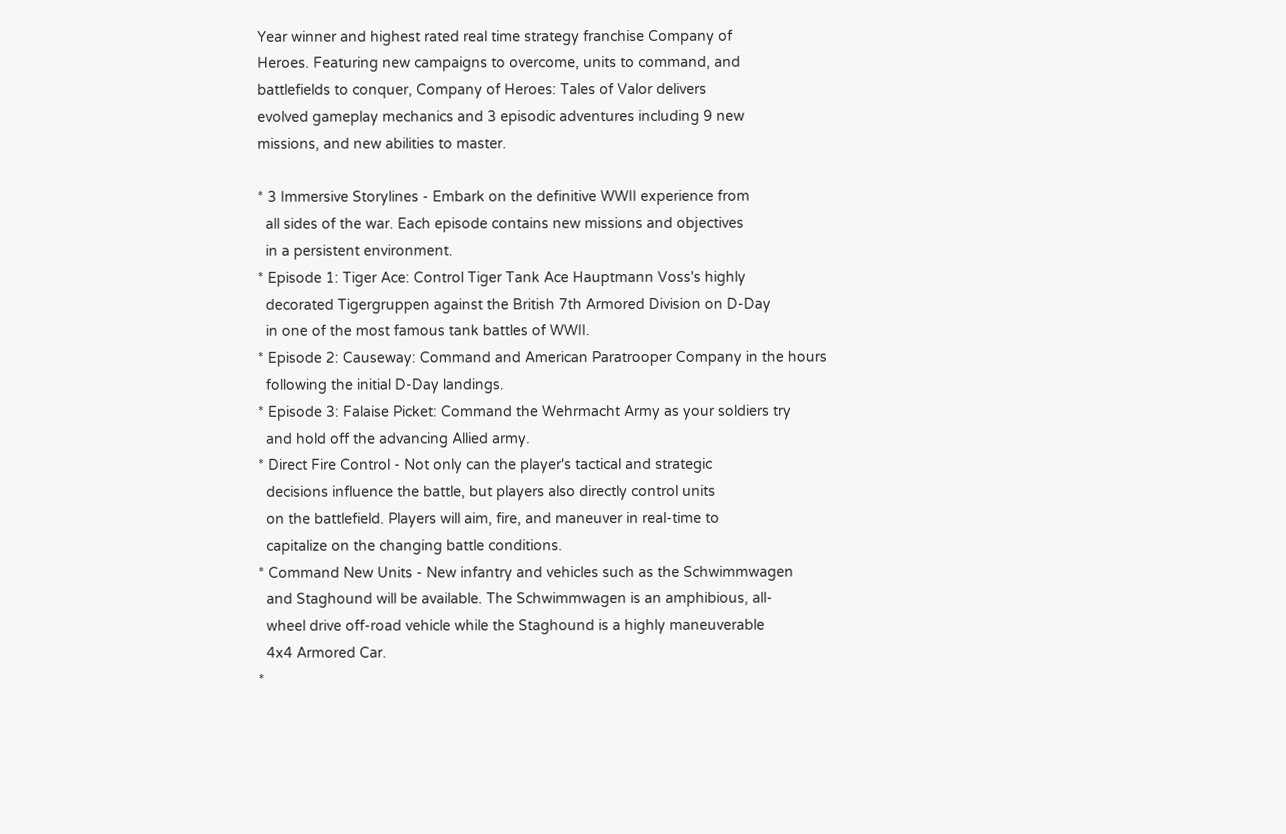Year winner and highest rated real time strategy franchise Company of
Heroes. Featuring new campaigns to overcome, units to command, and
battlefields to conquer, Company of Heroes: Tales of Valor delivers
evolved gameplay mechanics and 3 episodic adventures including 9 new
missions, and new abilities to master.

* 3 Immersive Storylines - Embark on the definitive WWII experience from
  all sides of the war. Each episode contains new missions and objectives
  in a persistent environment.
* Episode 1: Tiger Ace: Control Tiger Tank Ace Hauptmann Voss's highly
  decorated Tigergruppen against the British 7th Armored Division on D-Day
  in one of the most famous tank battles of WWII.
* Episode 2: Causeway: Command and American Paratrooper Company in the hours
  following the initial D-Day landings.
* Episode 3: Falaise Picket: Command the Wehrmacht Army as your soldiers try
  and hold off the advancing Allied army.
* Direct Fire Control - Not only can the player's tactical and strategic
  decisions influence the battle, but players also directly control units
  on the battlefield. Players will aim, fire, and maneuver in real-time to
  capitalize on the changing battle conditions.
* Command New Units - New infantry and vehicles such as the Schwimmwagen
  and Staghound will be available. The Schwimmwagen is an amphibious, all-
  wheel drive off-road vehicle while the Staghound is a highly maneuverable
  4x4 Armored Car.
*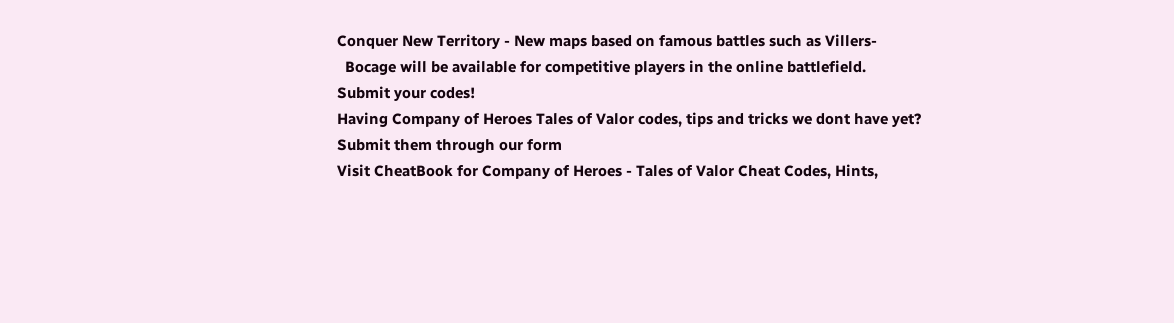Conquer New Territory - New maps based on famous battles such as Villers-
  Bocage will be available for competitive players in the online battlefield.
Submit your codes!
Having Company of Heroes Tales of Valor codes, tips and tricks we dont have yet?
Submit them through our form
Visit CheatBook for Company of Heroes - Tales of Valor Cheat Codes, Hints,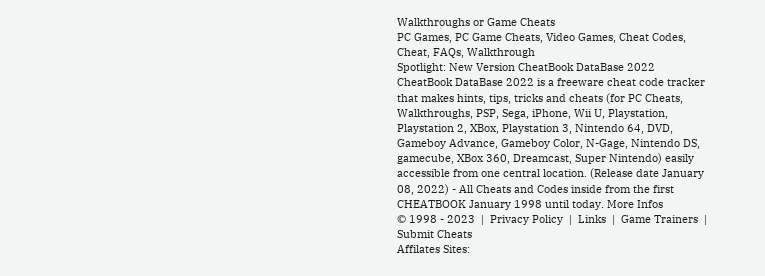Walkthroughs or Game Cheats
PC Games, PC Game Cheats, Video Games, Cheat Codes, Cheat, FAQs, Walkthrough
Spotlight: New Version CheatBook DataBase 2022
CheatBook DataBase 2022 is a freeware cheat code tracker that makes hints, tips, tricks and cheats (for PC Cheats, Walkthroughs, PSP, Sega, iPhone, Wii U, Playstation, Playstation 2, XBox, Playstation 3, Nintendo 64, DVD, Gameboy Advance, Gameboy Color, N-Gage, Nintendo DS, gamecube, XBox 360, Dreamcast, Super Nintendo) easily accessible from one central location. (Release date January 08, 2022) - All Cheats and Codes inside from the first CHEATBOOK January 1998 until today. More Infos
© 1998 - 2023  |  Privacy Policy  |  Links  |  Game Trainers  |  Submit Cheats
Affilates Sites: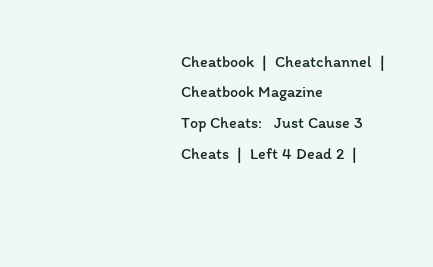Cheatbook  |  Cheatchannel  |  Cheatbook Magazine
Top Cheats:   Just Cause 3 Cheats  |  Left 4 Dead 2  |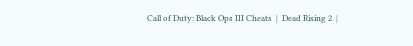Call of Duty: Black Ops III Cheats  |  Dead Rising 2  |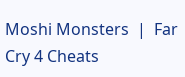Moshi Monsters  |  Far Cry 4 Cheats